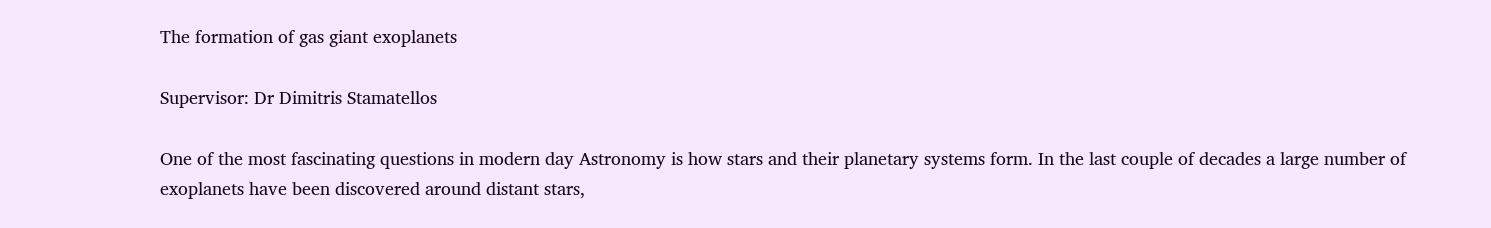The formation of gas giant exoplanets

Supervisor: Dr Dimitris Stamatellos

One of the most fascinating questions in modern day Astronomy is how stars and their planetary systems form. In the last couple of decades a large number of exoplanets have been discovered around distant stars,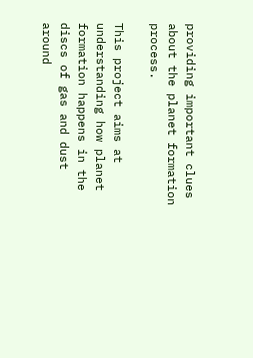providing important clues about the planet formation process.

This project aims at understanding how planet formation happens in the discs of gas and dust around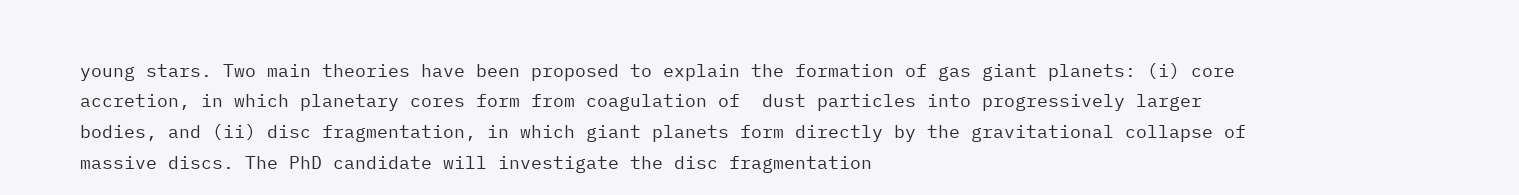young stars. Two main theories have been proposed to explain the formation of gas giant planets: (i) core accretion, in which planetary cores form from coagulation of  dust particles into progressively larger bodies, and (ii) disc fragmentation, in which giant planets form directly by the gravitational collapse of massive discs. The PhD candidate will investigate the disc fragmentation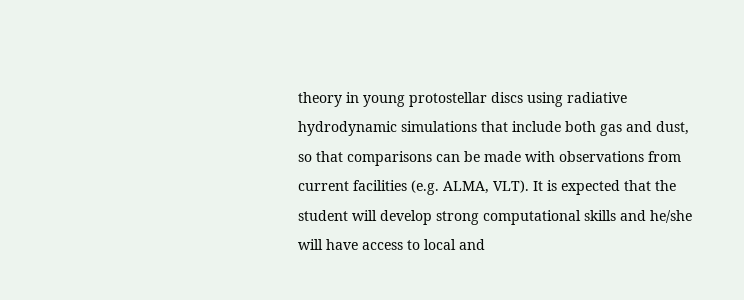theory in young protostellar discs using radiative hydrodynamic simulations that include both gas and dust, so that comparisons can be made with observations from current facilities (e.g. ALMA, VLT). It is expected that the student will develop strong computational skills and he/she will have access to local and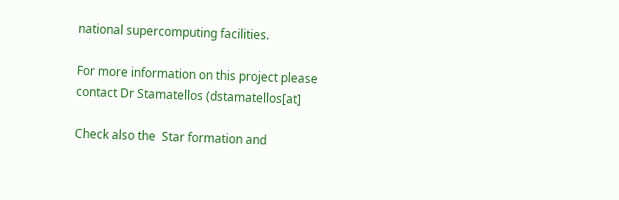national supercomputing facilities.

For more information on this project please contact Dr Stamatellos (dstamatellos[at]

Check also the  Star formation and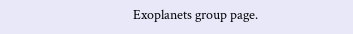Exoplanets group page.